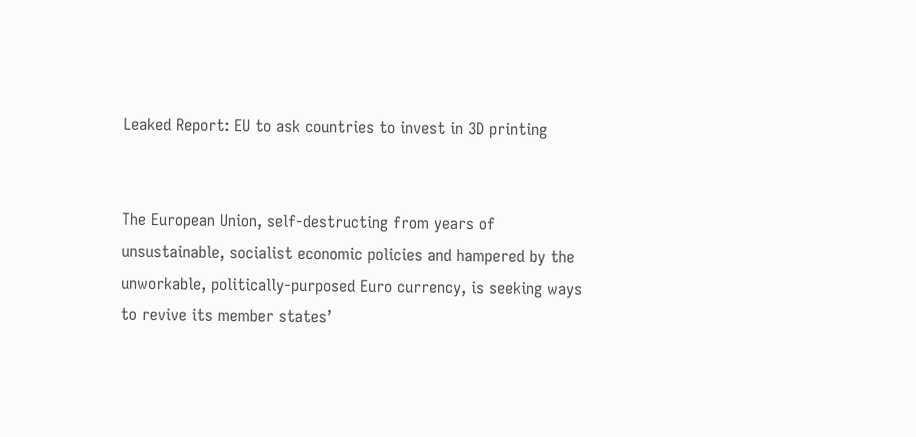Leaked Report: EU to ask countries to invest in 3D printing


The European Union, self-destructing from years of unsustainable, socialist economic policies and hampered by the unworkable, politically-purposed Euro currency, is seeking ways to revive its member states’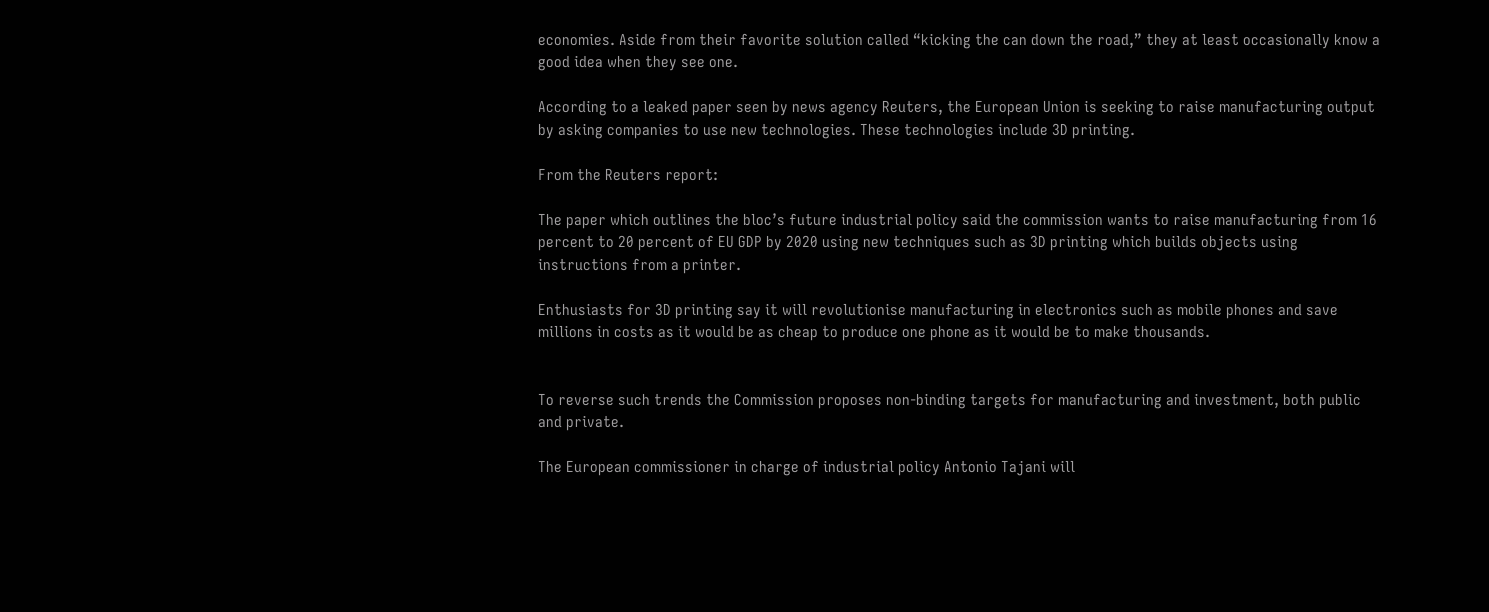economies. Aside from their favorite solution called “kicking the can down the road,” they at least occasionally know a good idea when they see one.

According to a leaked paper seen by news agency Reuters, the European Union is seeking to raise manufacturing output by asking companies to use new technologies. These technologies include 3D printing.

From the Reuters report:

The paper which outlines the bloc’s future industrial policy said the commission wants to raise manufacturing from 16 percent to 20 percent of EU GDP by 2020 using new techniques such as 3D printing which builds objects using instructions from a printer.

Enthusiasts for 3D printing say it will revolutionise manufacturing in electronics such as mobile phones and save millions in costs as it would be as cheap to produce one phone as it would be to make thousands.


To reverse such trends the Commission proposes non-binding targets for manufacturing and investment, both public and private.

The European commissioner in charge of industrial policy Antonio Tajani will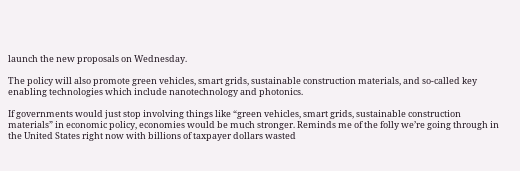launch the new proposals on Wednesday.

The policy will also promote green vehicles, smart grids, sustainable construction materials, and so-called key enabling technologies which include nanotechnology and photonics.

If governments would just stop involving things like “green vehicles, smart grids, sustainable construction materials” in economic policy, economies would be much stronger. Reminds me of the folly we’re going through in the United States right now with billions of taxpayer dollars wasted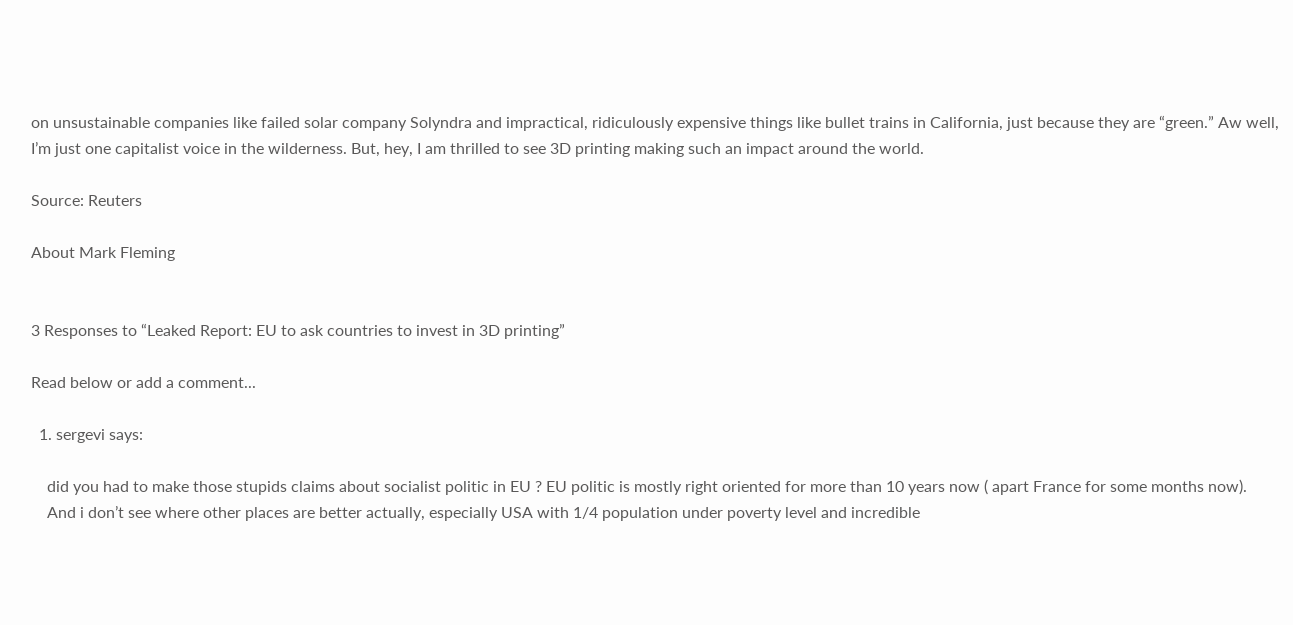on unsustainable companies like failed solar company Solyndra and impractical, ridiculously expensive things like bullet trains in California, just because they are “green.” Aw well, I’m just one capitalist voice in the wilderness. But, hey, I am thrilled to see 3D printing making such an impact around the world.

Source: Reuters

About Mark Fleming


3 Responses to “Leaked Report: EU to ask countries to invest in 3D printing”

Read below or add a comment...

  1. sergevi says:

    did you had to make those stupids claims about socialist politic in EU ? EU politic is mostly right oriented for more than 10 years now ( apart France for some months now).
    And i don’t see where other places are better actually, especially USA with 1/4 population under poverty level and incredible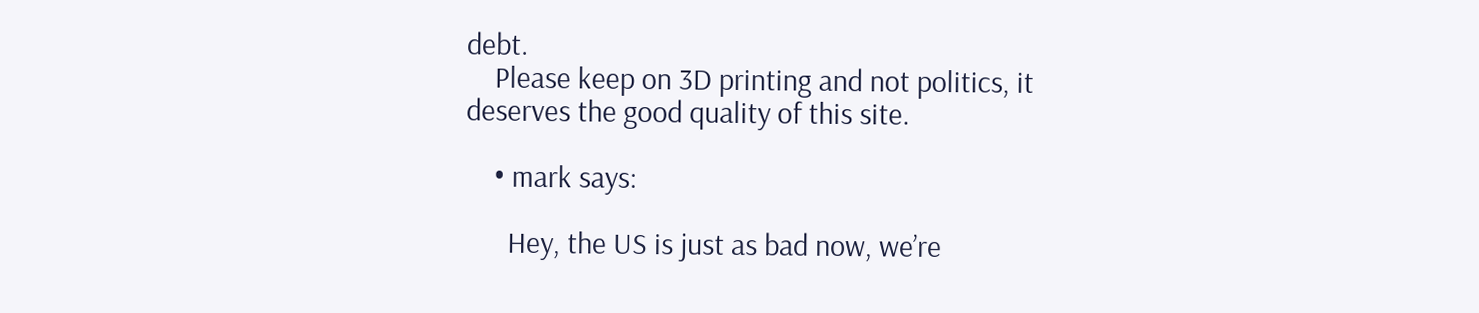debt.
    Please keep on 3D printing and not politics, it deserves the good quality of this site.

    • mark says:

      Hey, the US is just as bad now, we’re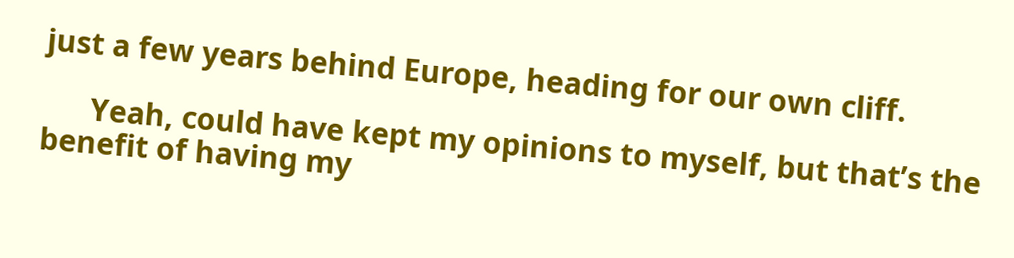just a few years behind Europe, heading for our own cliff.

      Yeah, could have kept my opinions to myself, but that’s the benefit of having my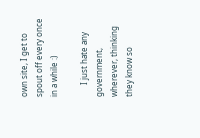own site, I get to spout off every once in a while :)

      I just hate any government, wherever, thinking they know so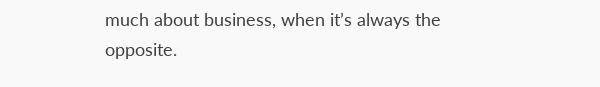much about business, when it’s always the opposite.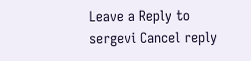Leave a Reply to sergevi Cancel reply